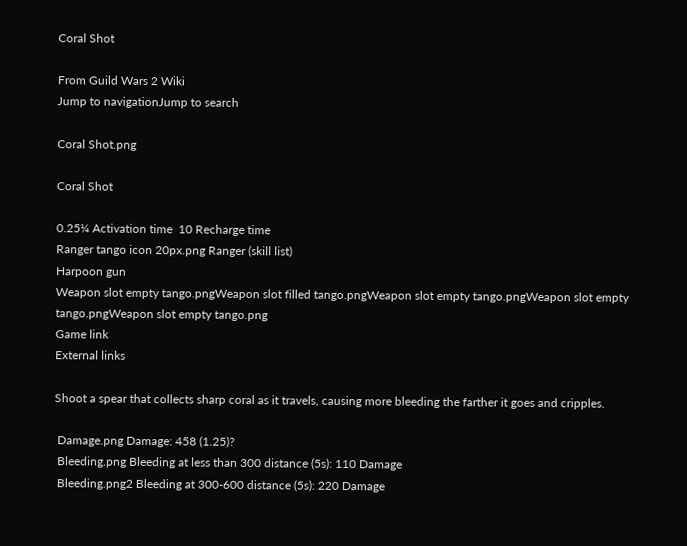Coral Shot

From Guild Wars 2 Wiki
Jump to navigationJump to search

Coral Shot.png

Coral Shot

0.25¼ Activation time  10 Recharge time
Ranger tango icon 20px.png Ranger (skill list)
Harpoon gun
Weapon slot empty tango.pngWeapon slot filled tango.pngWeapon slot empty tango.pngWeapon slot empty tango.pngWeapon slot empty tango.png
Game link
External links

Shoot a spear that collects sharp coral as it travels, causing more bleeding the farther it goes and cripples.

 Damage.png Damage: 458 (1.25)?
 Bleeding.png Bleeding at less than 300 distance (5s): 110 Damage
 Bleeding.png2 Bleeding at 300-600 distance (5s): 220 Damage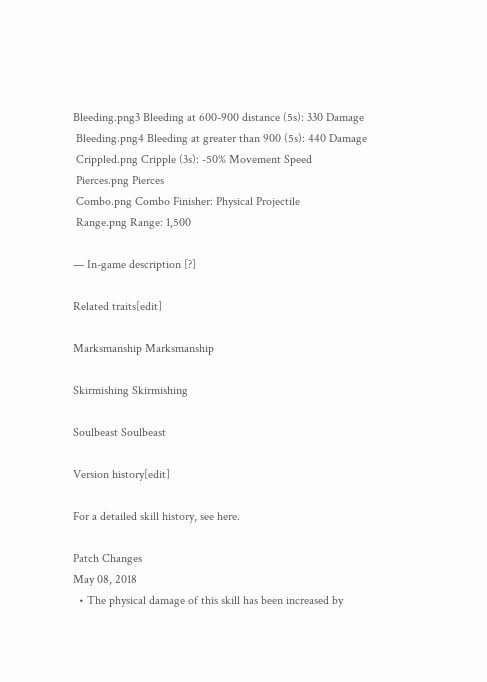Bleeding.png3 Bleeding at 600-900 distance (5s): 330 Damage
 Bleeding.png4 Bleeding at greater than 900 (5s): 440 Damage
 Crippled.png Cripple (3s): -50% Movement Speed
 Pierces.png Pierces
 Combo.png Combo Finisher: Physical Projectile
 Range.png Range: 1,500

— In-game description [?]

Related traits[edit]

Marksmanship Marksmanship

Skirmishing Skirmishing

Soulbeast Soulbeast

Version history[edit]

For a detailed skill history, see here.

Patch Changes
May 08, 2018
  • The physical damage of this skill has been increased by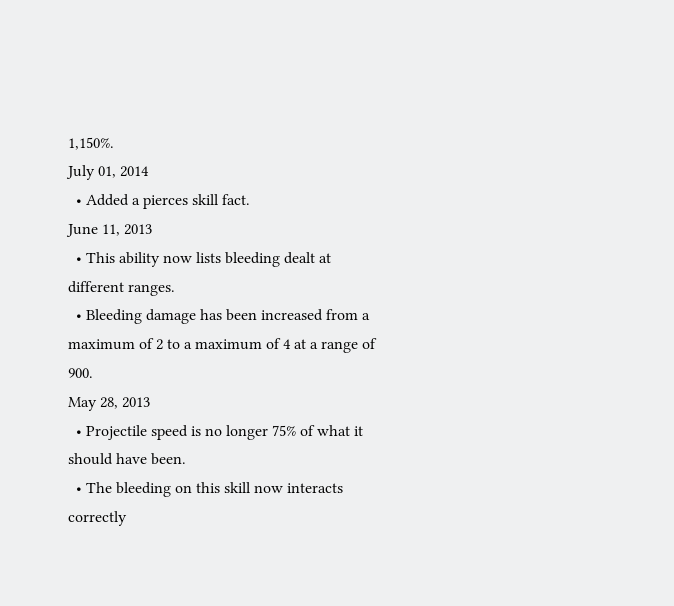1,150%.
July 01, 2014
  • Added a pierces skill fact.
June 11, 2013
  • This ability now lists bleeding dealt at different ranges.
  • Bleeding damage has been increased from a maximum of 2 to a maximum of 4 at a range of 900.
May 28, 2013
  • Projectile speed is no longer 75% of what it should have been.
  • The bleeding on this skill now interacts correctly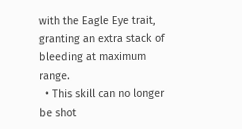with the Eagle Eye trait, granting an extra stack of bleeding at maximum range.
  • This skill can no longer be shot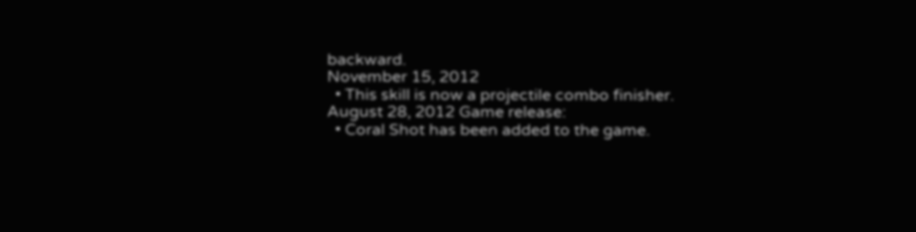backward.
November 15, 2012
  • This skill is now a projectile combo finisher.
August 28, 2012 Game release:
  • Coral Shot has been added to the game.